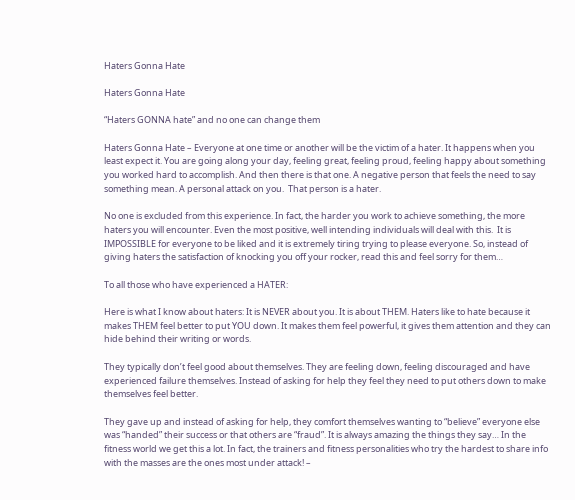Haters Gonna Hate

Haters Gonna Hate

“Haters GONNA hate” and no one can change them

Haters Gonna Hate – Everyone at one time or another will be the victim of a hater. It happens when you least expect it. You are going along your day, feeling great, feeling proud, feeling happy about something you worked hard to accomplish. And then there is that one. A negative person that feels the need to say something mean. A personal attack on you.  That person is a hater.

No one is excluded from this experience. In fact, the harder you work to achieve something, the more haters you will encounter. Even the most positive, well intending individuals will deal with this.  It is IMPOSSIBLE for everyone to be liked and it is extremely tiring trying to please everyone. So, instead of giving haters the satisfaction of knocking you off your rocker, read this and feel sorry for them…

To all those who have experienced a HATER:

Here is what I know about haters: It is NEVER about you. It is about THEM. Haters like to hate because it makes THEM feel better to put YOU down. It makes them feel powerful, it gives them attention and they can hide behind their writing or words.

They typically don’t feel good about themselves. They are feeling down, feeling discouraged and have experienced failure themselves. Instead of asking for help they feel they need to put others down to make themselves feel better.

They gave up and instead of asking for help, they comfort themselves wanting to “believe” everyone else was “handed” their success or that others are “fraud”. It is always amazing the things they say… In the fitness world we get this a lot. In fact, the trainers and fitness personalities who try the hardest to share info with the masses are the ones most under attack! –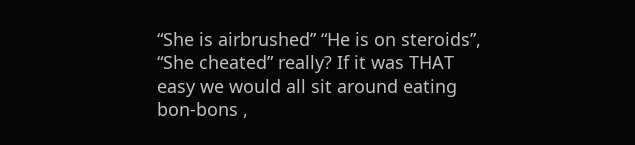“She is airbrushed” “He is on steroids”, “She cheated” really? If it was THAT easy we would all sit around eating bon-bons ,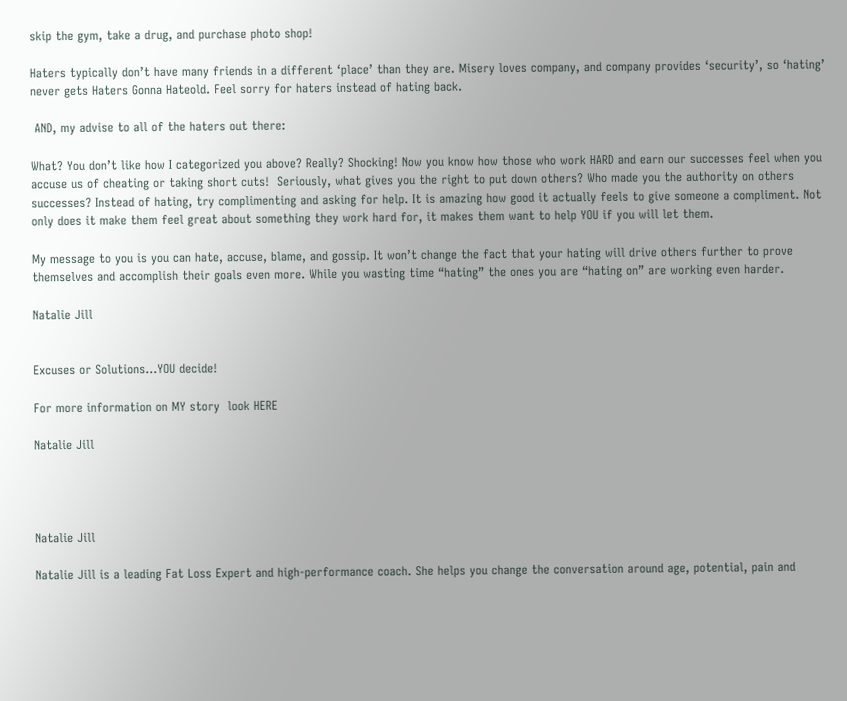skip the gym, take a drug, and purchase photo shop!

Haters typically don’t have many friends in a different ‘place’ than they are. Misery loves company, and company provides ‘security’, so ‘hating’ never gets Haters Gonna Hateold. Feel sorry for haters instead of hating back.

 AND, my advise to all of the haters out there:

What? You don’t like how I categorized you above? Really? Shocking! Now you know how those who work HARD and earn our successes feel when you accuse us of cheating or taking short cuts!  Seriously, what gives you the right to put down others? Who made you the authority on others successes? Instead of hating, try complimenting and asking for help. It is amazing how good it actually feels to give someone a compliment. Not only does it make them feel great about something they work hard for, it makes them want to help YOU if you will let them.

My message to you is you can hate, accuse, blame, and gossip. It won’t change the fact that your hating will drive others further to prove themselves and accomplish their goals even more. While you wasting time “hating” the ones you are “hating on” are working even harder.

Natalie Jill


Excuses or Solutions…YOU decide!

For more information on MY story  look HERE

Natalie Jill




Natalie Jill

Natalie Jill is a leading Fat Loss Expert and high-performance coach. She helps you change the conversation around age, potential, pain and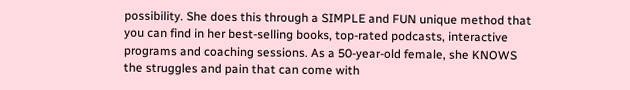possibility. She does this through a SIMPLE and FUN unique method that you can find in her best-selling books, top-rated podcasts, interactive programs and coaching sessions. As a 50-year-old female, she KNOWS the struggles and pain that can come with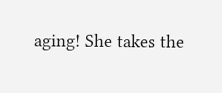aging! She takes the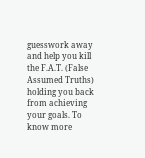guesswork away and help you kill the F.A.T. (False Assumed Truths) holding you back from achieving your goals. To know more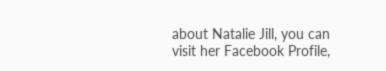about Natalie Jill, you can visit her Facebook Profile,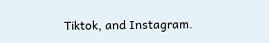Tiktok, and Instagram.